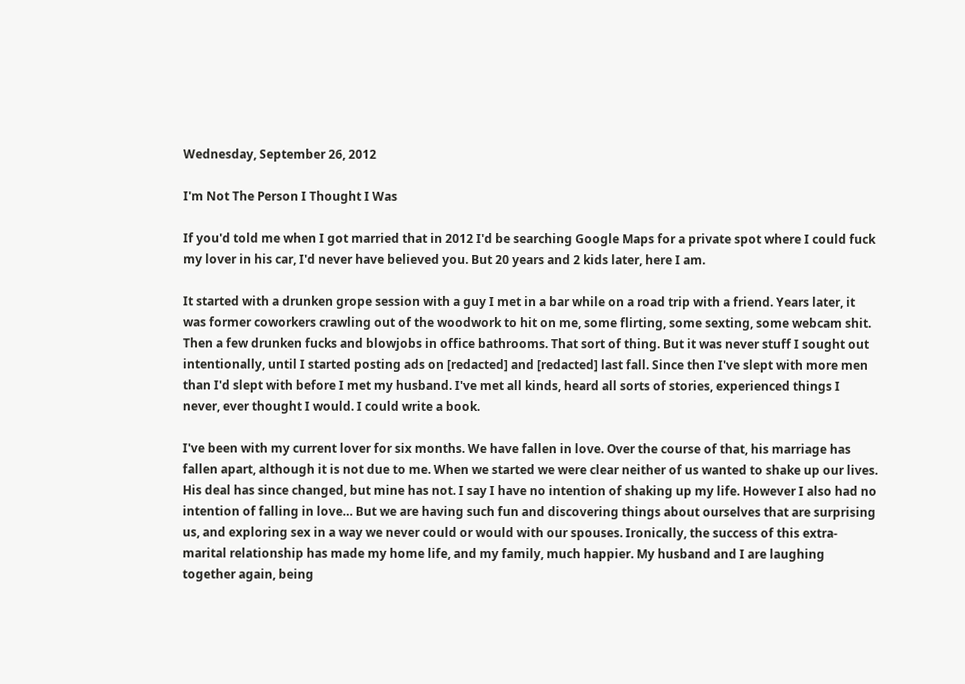Wednesday, September 26, 2012

I'm Not The Person I Thought I Was

If you'd told me when I got married that in 2012 I'd be searching Google Maps for a private spot where I could fuck my lover in his car, I'd never have believed you. But 20 years and 2 kids later, here I am.

It started with a drunken grope session with a guy I met in a bar while on a road trip with a friend. Years later, it was former coworkers crawling out of the woodwork to hit on me, some flirting, some sexting, some webcam shit. Then a few drunken fucks and blowjobs in office bathrooms. That sort of thing. But it was never stuff I sought out intentionally, until I started posting ads on [redacted] and [redacted] last fall. Since then I've slept with more men than I'd slept with before I met my husband. I've met all kinds, heard all sorts of stories, experienced things I never, ever thought I would. I could write a book.

I've been with my current lover for six months. We have fallen in love. Over the course of that, his marriage has fallen apart, although it is not due to me. When we started we were clear neither of us wanted to shake up our lives. His deal has since changed, but mine has not. I say I have no intention of shaking up my life. However I also had no intention of falling in love… But we are having such fun and discovering things about ourselves that are surprising us, and exploring sex in a way we never could or would with our spouses. Ironically, the success of this extra-marital relationship has made my home life, and my family, much happier. My husband and I are laughing together again, being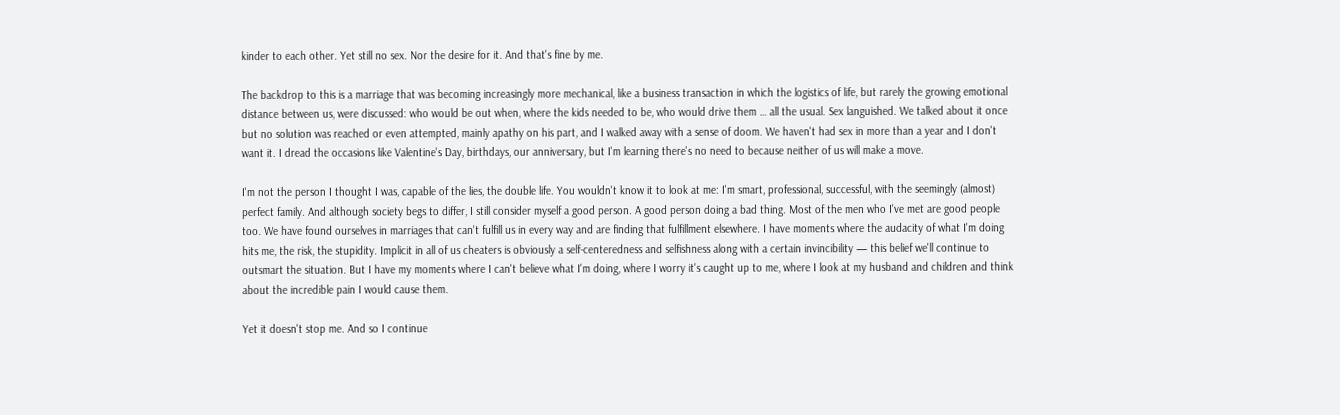kinder to each other. Yet still no sex. Nor the desire for it. And that's fine by me.

The backdrop to this is a marriage that was becoming increasingly more mechanical, like a business transaction in which the logistics of life, but rarely the growing emotional distance between us, were discussed: who would be out when, where the kids needed to be, who would drive them … all the usual. Sex languished. We talked about it once but no solution was reached or even attempted, mainly apathy on his part, and I walked away with a sense of doom. We haven't had sex in more than a year and I don't want it. I dread the occasions like Valentine's Day, birthdays, our anniversary, but I'm learning there's no need to because neither of us will make a move.

I'm not the person I thought I was, capable of the lies, the double life. You wouldn't know it to look at me: I'm smart, professional, successful, with the seemingly (almost) perfect family. And although society begs to differ, I still consider myself a good person. A good person doing a bad thing. Most of the men who I've met are good people too. We have found ourselves in marriages that can't fulfill us in every way and are finding that fulfillment elsewhere. I have moments where the audacity of what I'm doing hits me, the risk, the stupidity. Implicit in all of us cheaters is obviously a self-centeredness and selfishness along with a certain invincibility — this belief we'll continue to outsmart the situation. But I have my moments where I can't believe what I'm doing, where I worry it's caught up to me, where I look at my husband and children and think about the incredible pain I would cause them.

Yet it doesn't stop me. And so I continue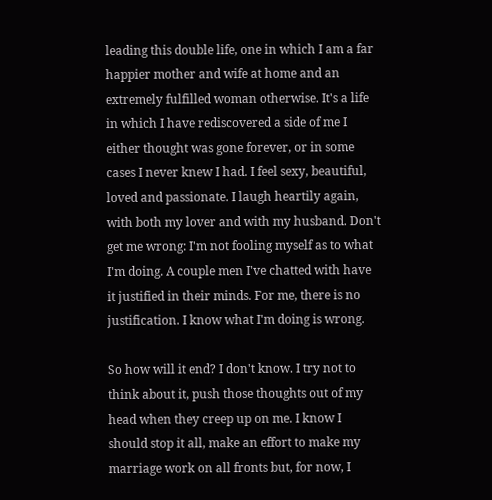leading this double life, one in which I am a far happier mother and wife at home and an extremely fulfilled woman otherwise. It's a life in which I have rediscovered a side of me I either thought was gone forever, or in some cases I never knew I had. I feel sexy, beautiful, loved and passionate. I laugh heartily again, with both my lover and with my husband. Don't get me wrong: I'm not fooling myself as to what I'm doing. A couple men I've chatted with have it justified in their minds. For me, there is no justification. I know what I'm doing is wrong.

So how will it end? I don't know. I try not to think about it, push those thoughts out of my head when they creep up on me. I know I should stop it all, make an effort to make my marriage work on all fronts but, for now, I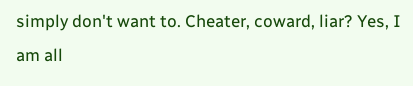simply don't want to. Cheater, coward, liar? Yes, I am all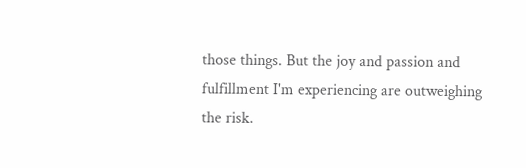those things. But the joy and passion and fulfillment I'm experiencing are outweighing the risk.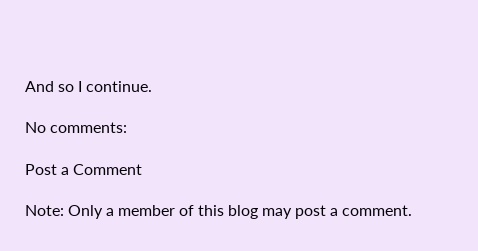And so I continue.

No comments:

Post a Comment

Note: Only a member of this blog may post a comment.